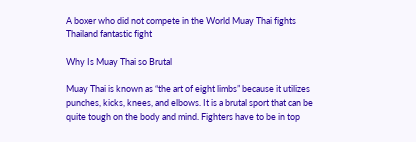A boxer who did not compete in the World Muay Thai fights Thailand fantastic fight

Why Is Muay Thai so Brutal

Muay Thai is known as “the art of eight limbs” because it utilizes punches, kicks, knees, and elbows. It is a brutal sport that can be quite tough on the body and mind. Fighters have to be in top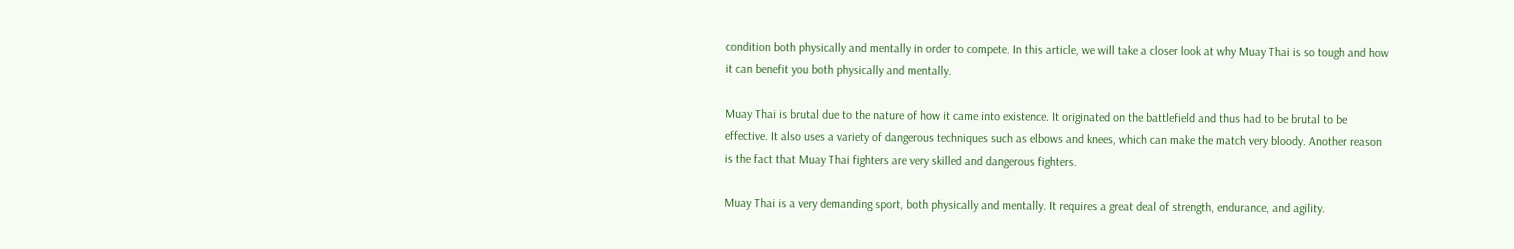condition both physically and mentally in order to compete. In this article, we will take a closer look at why Muay Thai is so tough and how it can benefit you both physically and mentally.

Muay Thai is brutal due to the nature of how it came into existence. It originated on the battlefield and thus had to be brutal to be effective. It also uses a variety of dangerous techniques such as elbows and knees, which can make the match very bloody. Another reason is the fact that Muay Thai fighters are very skilled and dangerous fighters.

Muay Thai is a very demanding sport, both physically and mentally. It requires a great deal of strength, endurance, and agility.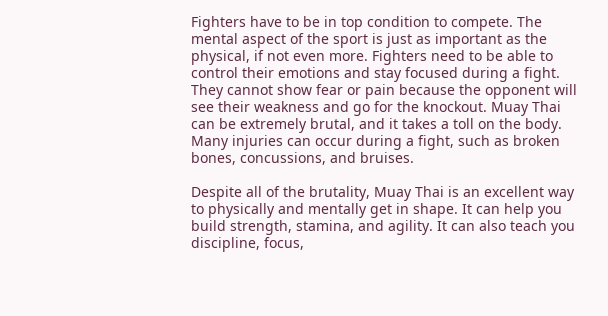Fighters have to be in top condition to compete. The mental aspect of the sport is just as important as the physical, if not even more. Fighters need to be able to control their emotions and stay focused during a fight. They cannot show fear or pain because the opponent will see their weakness and go for the knockout. Muay Thai can be extremely brutal, and it takes a toll on the body. Many injuries can occur during a fight, such as broken bones, concussions, and bruises.

Despite all of the brutality, Muay Thai is an excellent way to physically and mentally get in shape. It can help you build strength, stamina, and agility. It can also teach you discipline, focus,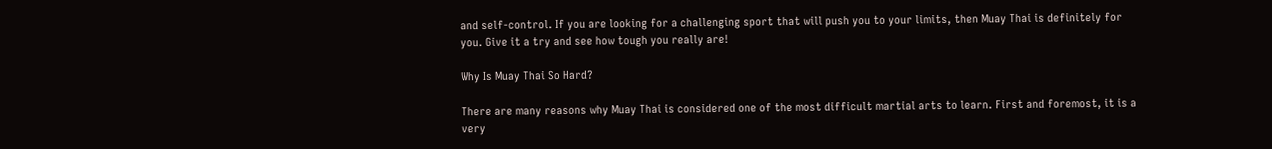and self-control. If you are looking for a challenging sport that will push you to your limits, then Muay Thai is definitely for you. Give it a try and see how tough you really are!

Why Is Muay Thai So Hard?

There are many reasons why Muay Thai is considered one of the most difficult martial arts to learn. First and foremost, it is a very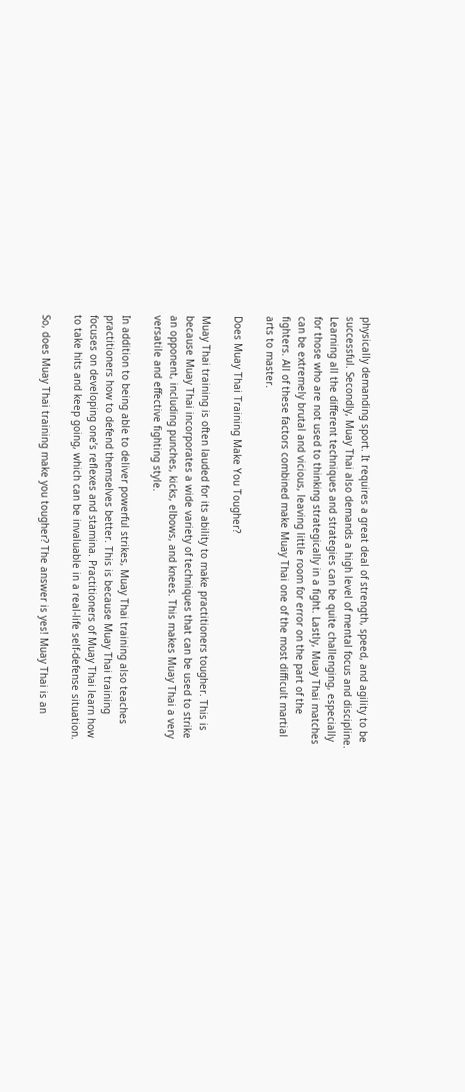physically demanding sport. It requires a great deal of strength, speed, and agility to be successful. Secondly, Muay Thai also demands a high level of mental focus and discipline. Learning all the different techniques and strategies can be quite challenging, especially for those who are not used to thinking strategically in a fight. Lastly, Muay Thai matches can be extremely brutal and vicious, leaving little room for error on the part of the fighters. All of these factors combined make Muay Thai one of the most difficult martial arts to master.

Does Muay Thai Training Make You Tougher?

Muay Thai training is often lauded for its ability to make practitioners tougher. This is because Muay Thai incorporates a wide variety of techniques that can be used to strike an opponent, including punches, kicks, elbows, and knees. This makes Muay Thai a very versatile and effective fighting style.

In addition to being able to deliver powerful strikes, Muay Thai training also teaches practitioners how to defend themselves better. This is because Muay Thai training focuses on developing one’s reflexes and stamina. Practitioners of Muay Thai learn how to take hits and keep going, which can be invaluable in a real-life self-defense situation.

So, does Muay Thai training make you tougher? The answer is yes! Muay Thai is an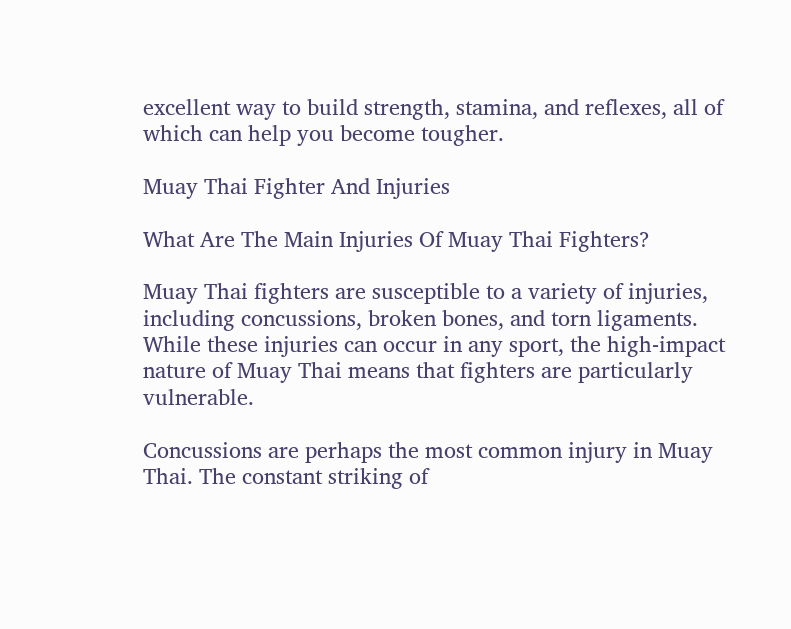excellent way to build strength, stamina, and reflexes, all of which can help you become tougher.

Muay Thai Fighter And Injuries

What Are The Main Injuries Of Muay Thai Fighters?

Muay Thai fighters are susceptible to a variety of injuries, including concussions, broken bones, and torn ligaments. While these injuries can occur in any sport, the high-impact nature of Muay Thai means that fighters are particularly vulnerable.

Concussions are perhaps the most common injury in Muay Thai. The constant striking of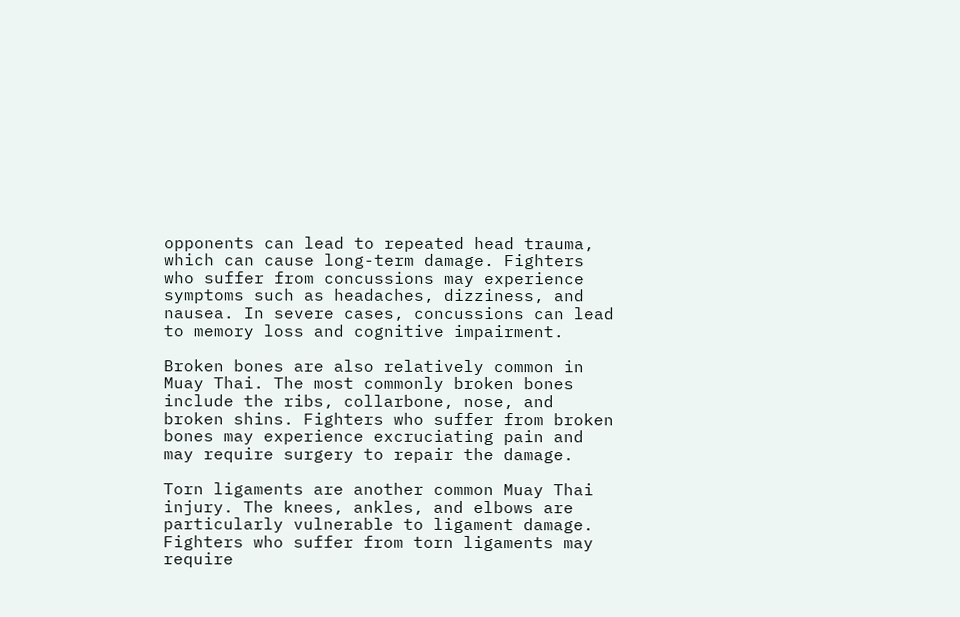opponents can lead to repeated head trauma, which can cause long-term damage. Fighters who suffer from concussions may experience symptoms such as headaches, dizziness, and nausea. In severe cases, concussions can lead to memory loss and cognitive impairment.

Broken bones are also relatively common in Muay Thai. The most commonly broken bones include the ribs, collarbone, nose, and broken shins. Fighters who suffer from broken bones may experience excruciating pain and may require surgery to repair the damage.

Torn ligaments are another common Muay Thai injury. The knees, ankles, and elbows are particularly vulnerable to ligament damage. Fighters who suffer from torn ligaments may require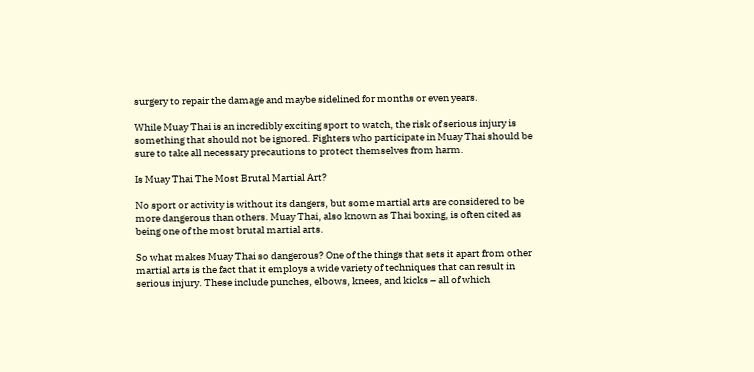surgery to repair the damage and maybe sidelined for months or even years.

While Muay Thai is an incredibly exciting sport to watch, the risk of serious injury is something that should not be ignored. Fighters who participate in Muay Thai should be sure to take all necessary precautions to protect themselves from harm.

Is Muay Thai The Most Brutal Martial Art?

No sport or activity is without its dangers, but some martial arts are considered to be more dangerous than others. Muay Thai, also known as Thai boxing, is often cited as being one of the most brutal martial arts.

So what makes Muay Thai so dangerous? One of the things that sets it apart from other martial arts is the fact that it employs a wide variety of techniques that can result in serious injury. These include punches, elbows, knees, and kicks – all of which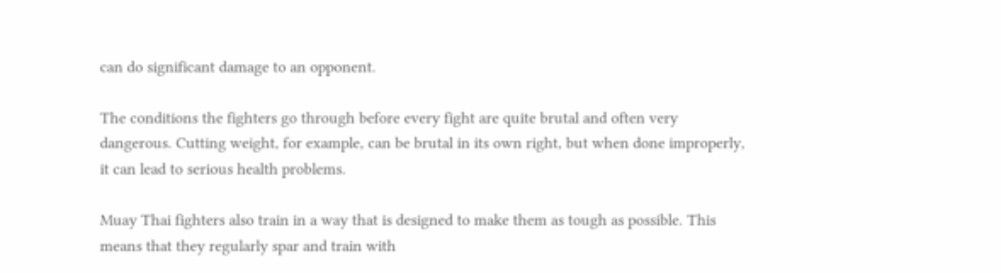can do significant damage to an opponent.

The conditions the fighters go through before every fight are quite brutal and often very dangerous. Cutting weight, for example, can be brutal in its own right, but when done improperly, it can lead to serious health problems.

Muay Thai fighters also train in a way that is designed to make them as tough as possible. This means that they regularly spar and train with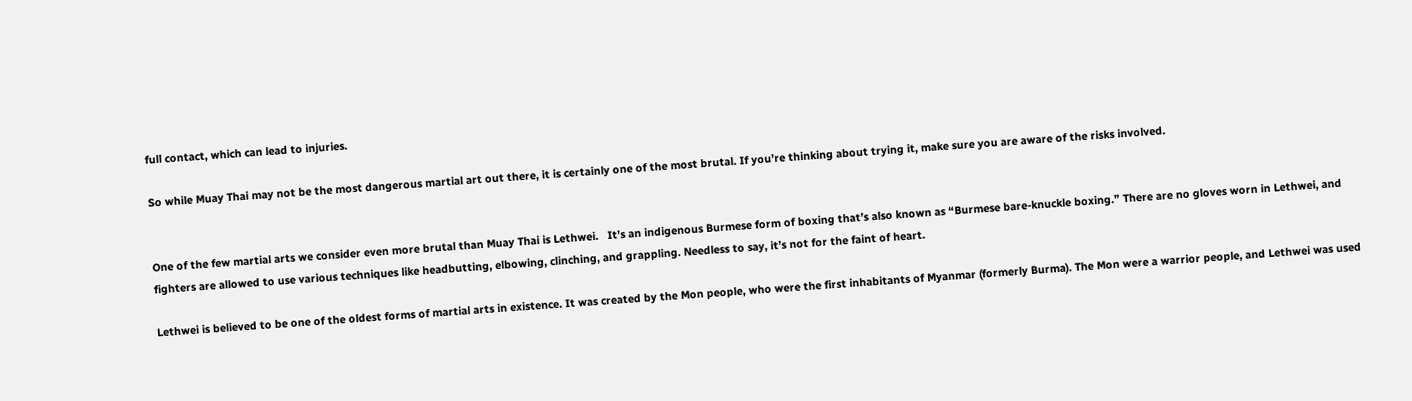full contact, which can lead to injuries.

So while Muay Thai may not be the most dangerous martial art out there, it is certainly one of the most brutal. If you’re thinking about trying it, make sure you are aware of the risks involved.


One of the few martial arts we consider even more brutal than Muay Thai is Lethwei.   It’s an indigenous Burmese form of boxing that’s also known as “Burmese bare-knuckle boxing.” There are no gloves worn in Lethwei, and fighters are allowed to use various techniques like headbutting, elbowing, clinching, and grappling. Needless to say, it’s not for the faint of heart.

Lethwei is believed to be one of the oldest forms of martial arts in existence. It was created by the Mon people, who were the first inhabitants of Myanmar (formerly Burma). The Mon were a warrior people, and Lethwei was used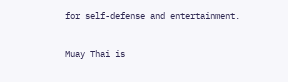for self-defense and entertainment.


Muay Thai is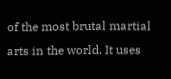of the most brutal martial arts in the world. It uses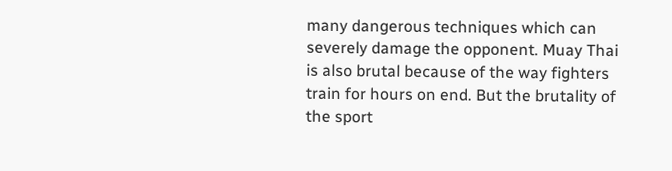many dangerous techniques which can severely damage the opponent. Muay Thai is also brutal because of the way fighters train for hours on end. But the brutality of the sport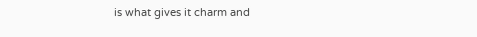is what gives it charm and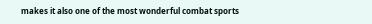makes it also one of the most wonderful combat sports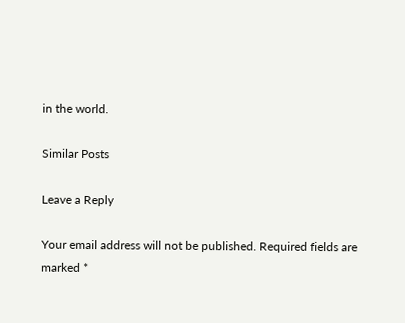in the world.

Similar Posts

Leave a Reply

Your email address will not be published. Required fields are marked *